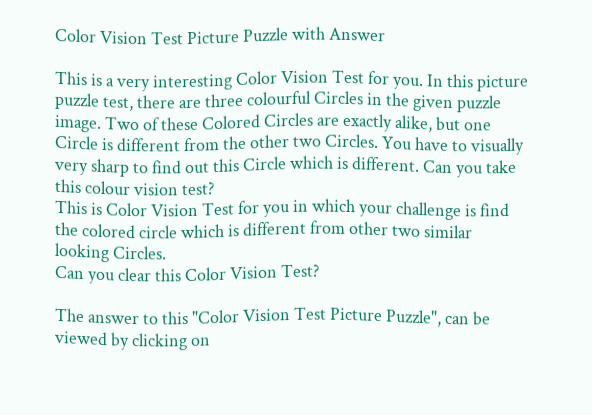Color Vision Test Picture Puzzle with Answer

This is a very interesting Color Vision Test for you. In this picture puzzle test, there are three colourful Circles in the given puzzle image. Two of these Colored Circles are exactly alike, but one Circle is different from the other two Circles. You have to visually very sharp to find out this Circle which is different. Can you take this colour vision test?
This is Color Vision Test for you in which your challenge is find the colored circle which is different from other two similar looking Circles.
Can you clear this Color Vision Test?

The answer to this "Color Vision Test Picture Puzzle", can be viewed by clicking on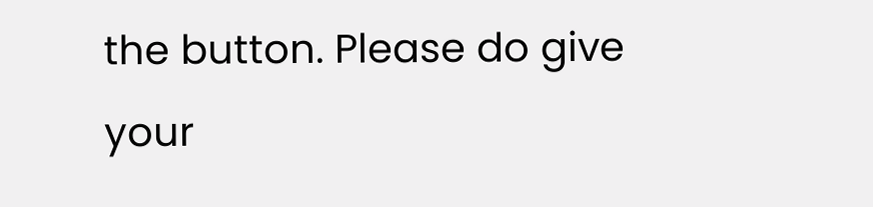the button. Please do give your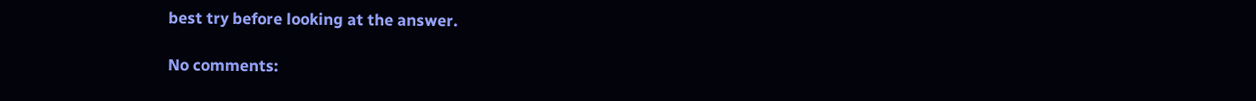best try before looking at the answer.

No comments: